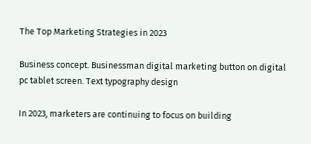The Top Marketing Strategies in 2023

Business concept. Businessman digital marketing button on digital pc tablet screen. Text typography design

In 2023, marketers are continuing to focus on building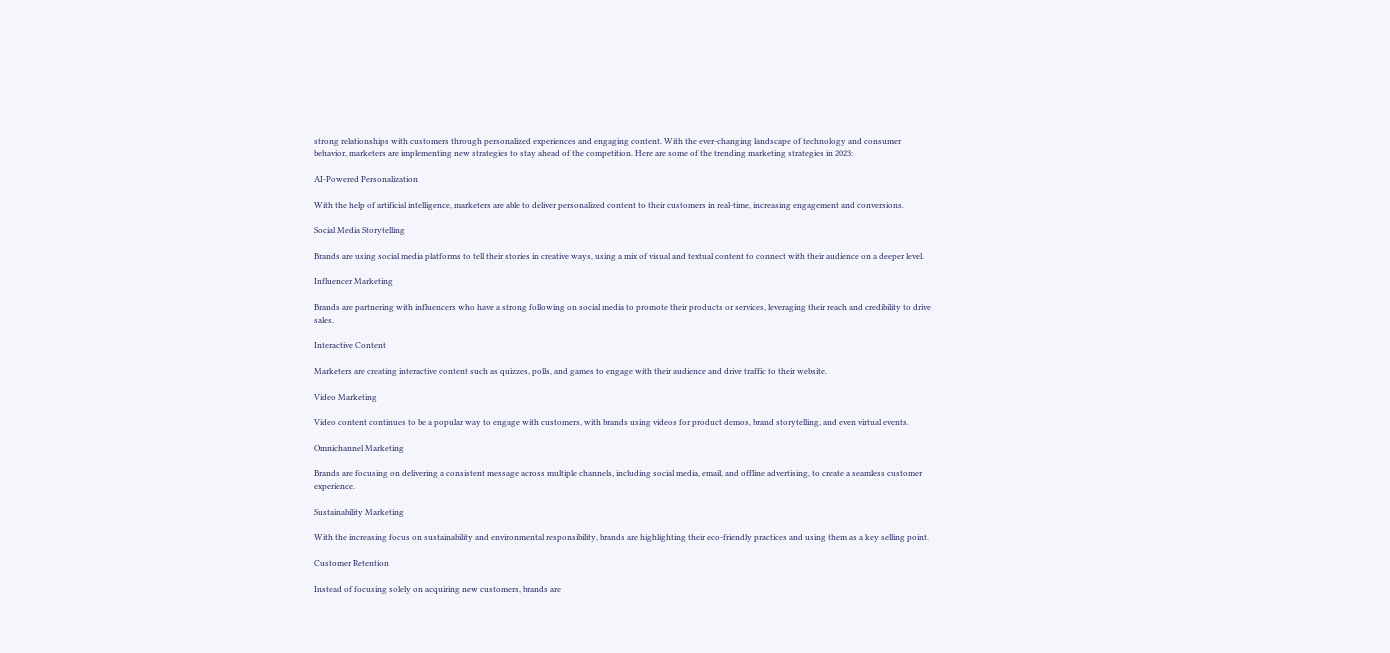strong relationships with customers through personalized experiences and engaging content. With the ever-changing landscape of technology and consumer behavior, marketers are implementing new strategies to stay ahead of the competition. Here are some of the trending marketing strategies in 2023:

AI-Powered Personalization

With the help of artificial intelligence, marketers are able to deliver personalized content to their customers in real-time, increasing engagement and conversions.

Social Media Storytelling

Brands are using social media platforms to tell their stories in creative ways, using a mix of visual and textual content to connect with their audience on a deeper level.

Influencer Marketing

Brands are partnering with influencers who have a strong following on social media to promote their products or services, leveraging their reach and credibility to drive sales.

Interactive Content

Marketers are creating interactive content such as quizzes, polls, and games to engage with their audience and drive traffic to their website.

Video Marketing

Video content continues to be a popular way to engage with customers, with brands using videos for product demos, brand storytelling, and even virtual events.

Omnichannel Marketing

Brands are focusing on delivering a consistent message across multiple channels, including social media, email, and offline advertising, to create a seamless customer experience.

Sustainability Marketing

With the increasing focus on sustainability and environmental responsibility, brands are highlighting their eco-friendly practices and using them as a key selling point.

Customer Retention

Instead of focusing solely on acquiring new customers, brands are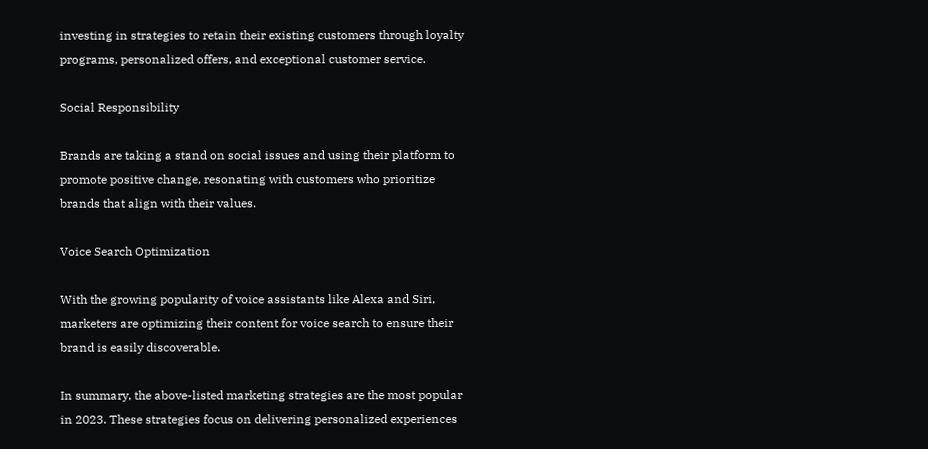investing in strategies to retain their existing customers through loyalty programs, personalized offers, and exceptional customer service.

Social Responsibility

Brands are taking a stand on social issues and using their platform to promote positive change, resonating with customers who prioritize brands that align with their values.

Voice Search Optimization

With the growing popularity of voice assistants like Alexa and Siri, marketers are optimizing their content for voice search to ensure their brand is easily discoverable.

In summary, the above-listed marketing strategies are the most popular in 2023. These strategies focus on delivering personalized experiences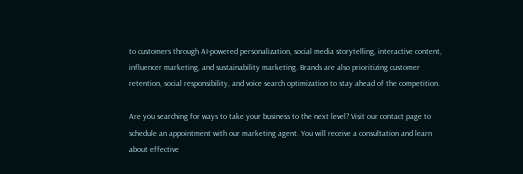to customers through AI-powered personalization, social media storytelling, interactive content, influencer marketing, and sustainability marketing. Brands are also prioritizing customer retention, social responsibility, and voice search optimization to stay ahead of the competition.

Are you searching for ways to take your business to the next level? Visit our contact page to schedule an appointment with our marketing agent. You will receive a consultation and learn about effective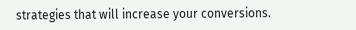strategies that will increase your conversions.